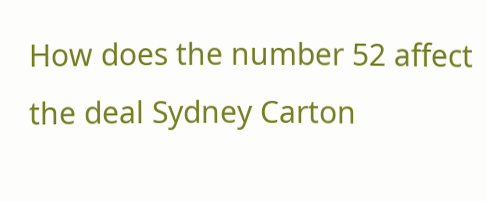How does the number 52 affect the deal Sydney Carton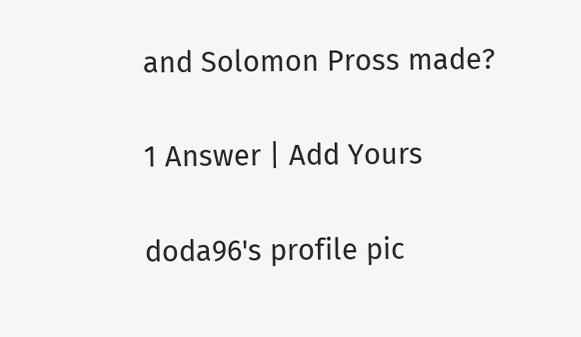and Solomon Pross made?

1 Answer | Add Yours

doda96's profile pic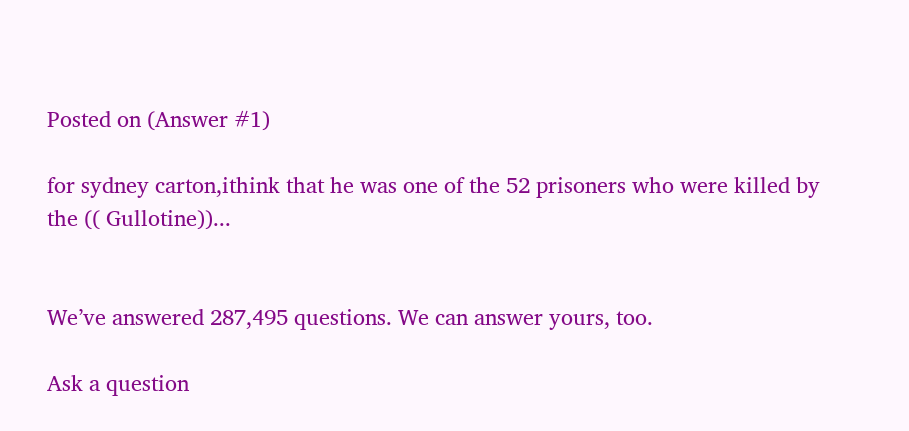Posted on (Answer #1)

for sydney carton,ithink that he was one of the 52 prisoners who were killed by the (( Gullotine))...


We’ve answered 287,495 questions. We can answer yours, too.

Ask a question